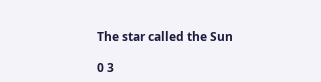The star called the Sun

0 3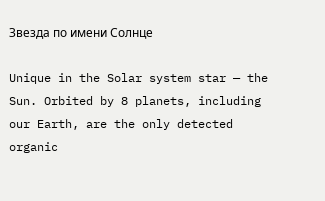Звезда по имени Солнце

Unique in the Solar system star — the Sun. Orbited by 8 planets, including our Earth, are the only detected organic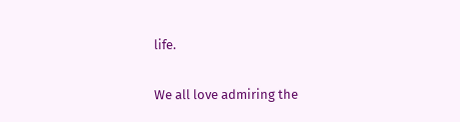life.

We all love admiring the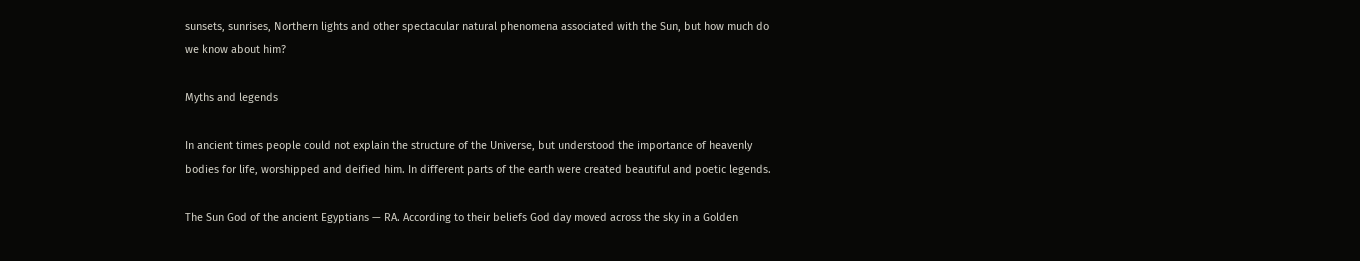sunsets, sunrises, Northern lights and other spectacular natural phenomena associated with the Sun, but how much do we know about him?

Myths and legends

In ancient times people could not explain the structure of the Universe, but understood the importance of heavenly bodies for life, worshipped and deified him. In different parts of the earth were created beautiful and poetic legends.

The Sun God of the ancient Egyptians — RA. According to their beliefs God day moved across the sky in a Golden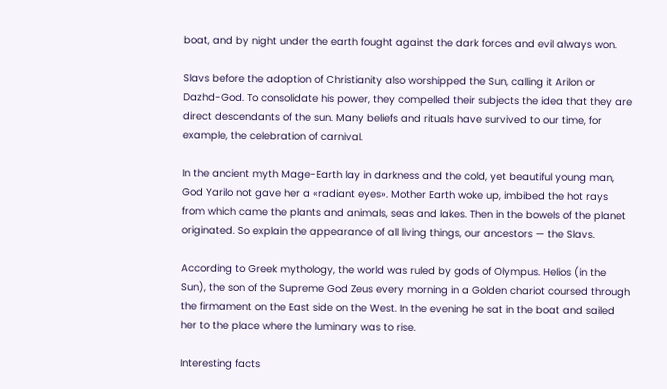boat, and by night under the earth fought against the dark forces and evil always won.

Slavs before the adoption of Christianity also worshipped the Sun, calling it Arilon or Dazhd-God. To consolidate his power, they compelled their subjects the idea that they are direct descendants of the sun. Many beliefs and rituals have survived to our time, for example, the celebration of carnival.

In the ancient myth Mage-Earth lay in darkness and the cold, yet beautiful young man, God Yarilo not gave her a «radiant eyes». Mother Earth woke up, imbibed the hot rays from which came the plants and animals, seas and lakes. Then in the bowels of the planet originated. So explain the appearance of all living things, our ancestors — the Slavs.

According to Greek mythology, the world was ruled by gods of Olympus. Helios (in the Sun), the son of the Supreme God Zeus every morning in a Golden chariot coursed through the firmament on the East side on the West. In the evening he sat in the boat and sailed her to the place where the luminary was to rise.

Interesting facts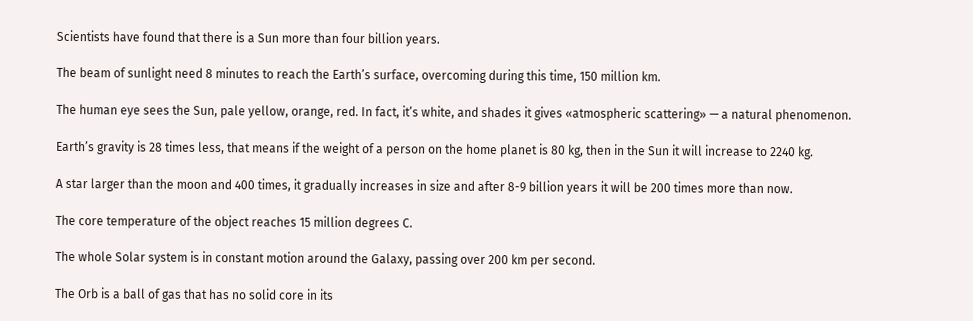Scientists have found that there is a Sun more than four billion years.

The beam of sunlight need 8 minutes to reach the Earth’s surface, overcoming during this time, 150 million km.

The human eye sees the Sun, pale yellow, orange, red. In fact, it’s white, and shades it gives «atmospheric scattering» — a natural phenomenon.

Earth’s gravity is 28 times less, that means if the weight of a person on the home planet is 80 kg, then in the Sun it will increase to 2240 kg.

A star larger than the moon and 400 times, it gradually increases in size and after 8-9 billion years it will be 200 times more than now.

The core temperature of the object reaches 15 million degrees C.

The whole Solar system is in constant motion around the Galaxy, passing over 200 km per second.

The Orb is a ball of gas that has no solid core in its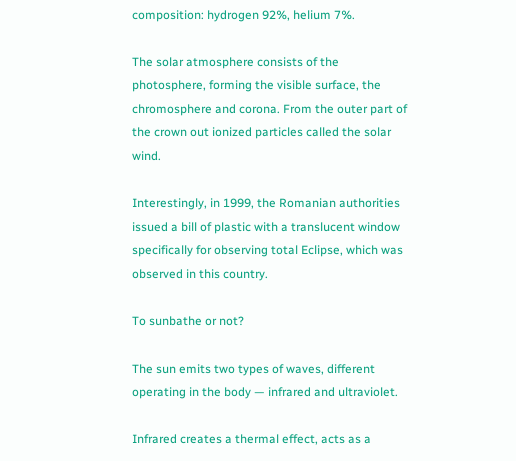composition: hydrogen 92%, helium 7%.

The solar atmosphere consists of the photosphere, forming the visible surface, the chromosphere and corona. From the outer part of the crown out ionized particles called the solar wind.

Interestingly, in 1999, the Romanian authorities issued a bill of plastic with a translucent window specifically for observing total Eclipse, which was observed in this country.

To sunbathe or not?

The sun emits two types of waves, different operating in the body — infrared and ultraviolet.

Infrared creates a thermal effect, acts as a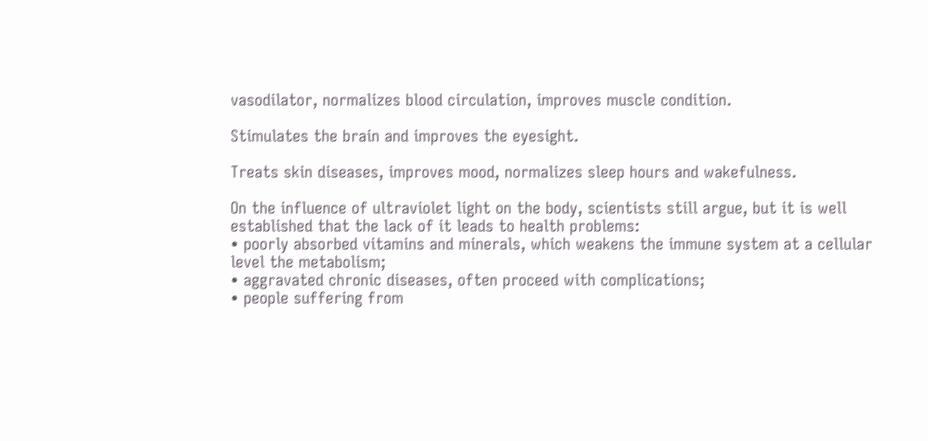vasodilator, normalizes blood circulation, improves muscle condition.

Stimulates the brain and improves the eyesight.

Treats skin diseases, improves mood, normalizes sleep hours and wakefulness.

On the influence of ultraviolet light on the body, scientists still argue, but it is well established that the lack of it leads to health problems:
• poorly absorbed vitamins and minerals, which weakens the immune system at a cellular level the metabolism;
• aggravated chronic diseases, often proceed with complications;
• people suffering from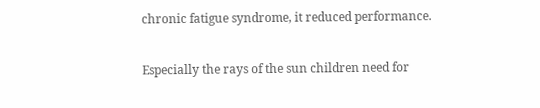chronic fatigue syndrome, it reduced performance.

Especially the rays of the sun children need for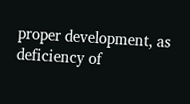proper development, as deficiency of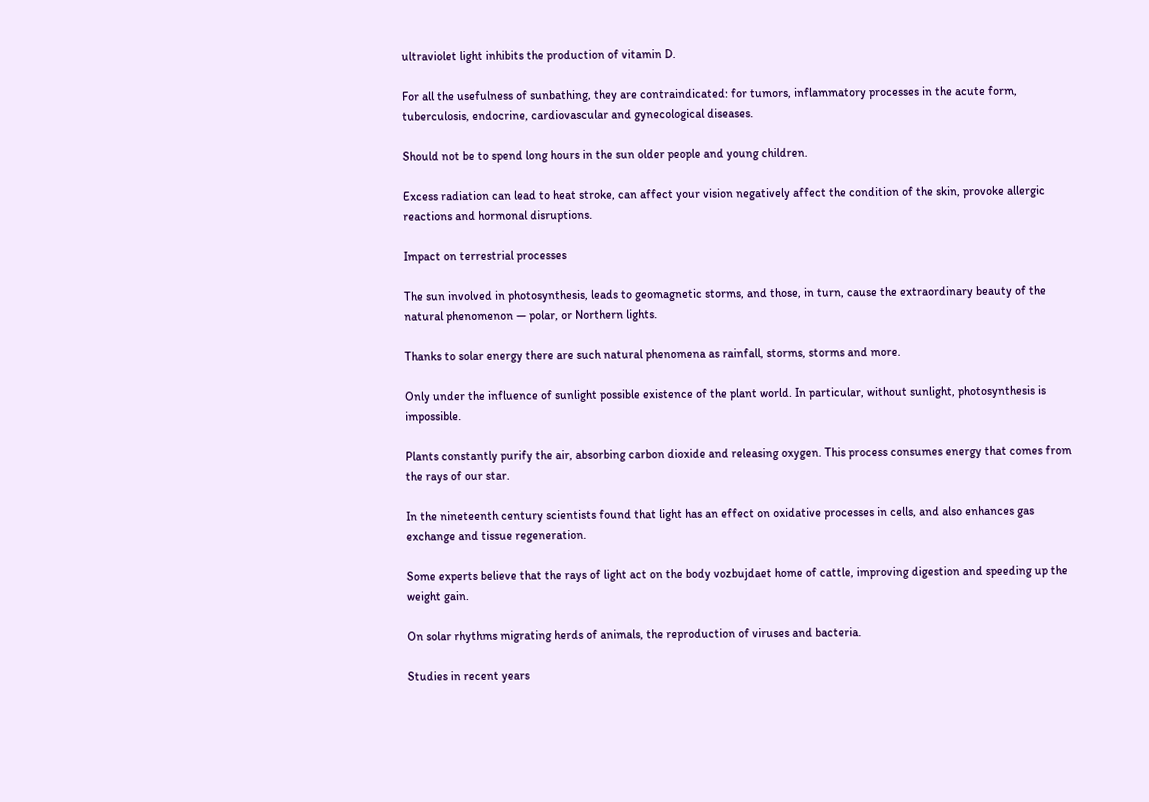ultraviolet light inhibits the production of vitamin D.

For all the usefulness of sunbathing, they are contraindicated: for tumors, inflammatory processes in the acute form, tuberculosis, endocrine, cardiovascular and gynecological diseases.

Should not be to spend long hours in the sun older people and young children.

Excess radiation can lead to heat stroke, can affect your vision negatively affect the condition of the skin, provoke allergic reactions and hormonal disruptions.

Impact on terrestrial processes

The sun involved in photosynthesis, leads to geomagnetic storms, and those, in turn, cause the extraordinary beauty of the natural phenomenon — polar, or Northern lights.

Thanks to solar energy there are such natural phenomena as rainfall, storms, storms and more.

Only under the influence of sunlight possible existence of the plant world. In particular, without sunlight, photosynthesis is impossible.

Plants constantly purify the air, absorbing carbon dioxide and releasing oxygen. This process consumes energy that comes from the rays of our star.

In the nineteenth century scientists found that light has an effect on oxidative processes in cells, and also enhances gas exchange and tissue regeneration.

Some experts believe that the rays of light act on the body vozbujdaet home of cattle, improving digestion and speeding up the weight gain.

On solar rhythms migrating herds of animals, the reproduction of viruses and bacteria.

Studies in recent years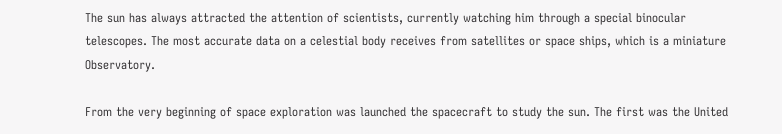The sun has always attracted the attention of scientists, currently watching him through a special binocular telescopes. The most accurate data on a celestial body receives from satellites or space ships, which is a miniature Observatory.

From the very beginning of space exploration was launched the spacecraft to study the sun. The first was the United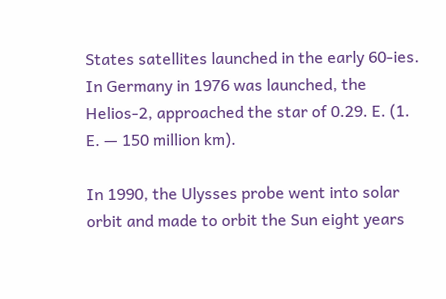States satellites launched in the early 60-ies. In Germany in 1976 was launched, the Helios-2, approached the star of 0.29. E. (1. E. — 150 million km).

In 1990, the Ulysses probe went into solar orbit and made to orbit the Sun eight years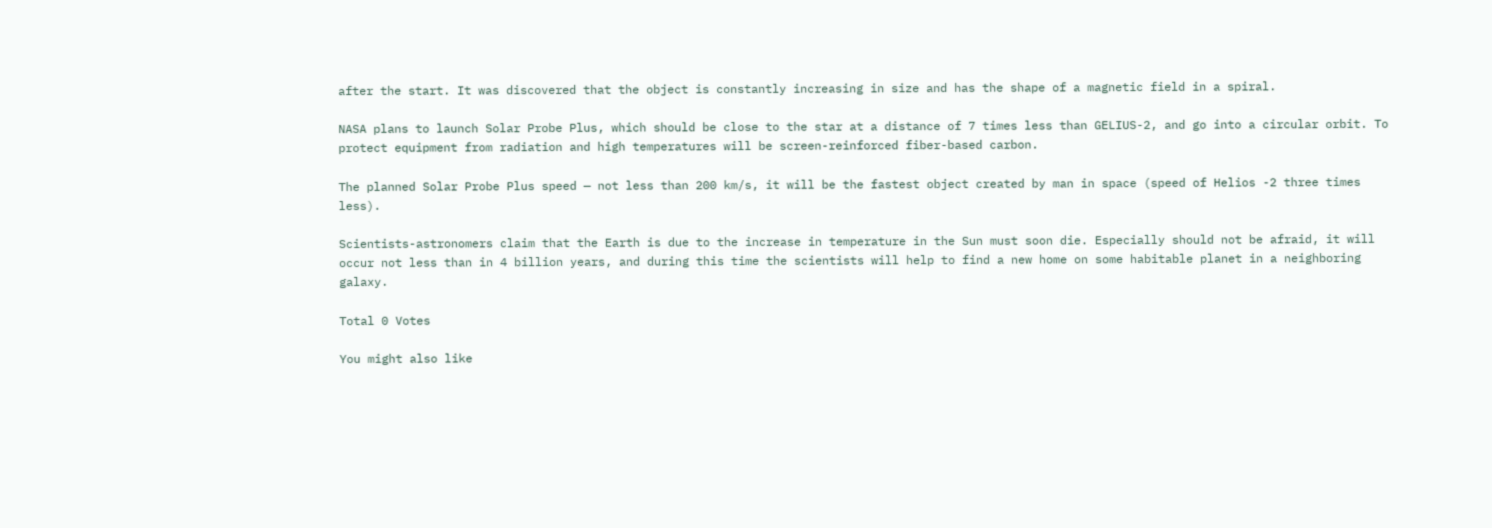after the start. It was discovered that the object is constantly increasing in size and has the shape of a magnetic field in a spiral.

NASA plans to launch Solar Probe Plus, which should be close to the star at a distance of 7 times less than GELIUS-2, and go into a circular orbit. To protect equipment from radiation and high temperatures will be screen-reinforced fiber-based carbon.

The planned Solar Probe Plus speed — not less than 200 km/s, it will be the fastest object created by man in space (speed of Helios -2 three times less).

Scientists-astronomers claim that the Earth is due to the increase in temperature in the Sun must soon die. Especially should not be afraid, it will occur not less than in 4 billion years, and during this time the scientists will help to find a new home on some habitable planet in a neighboring galaxy.

Total 0 Votes

You might also like